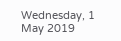Wednesday, 1 May 2019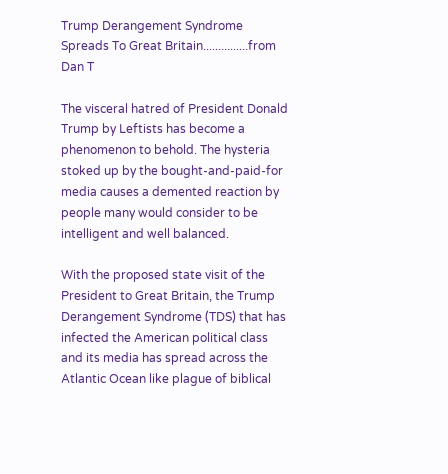Trump Derangement Syndrome Spreads To Great Britain...............from Dan T

The visceral hatred of President Donald Trump by Leftists has become a phenomenon to behold. The hysteria stoked up by the bought-and-paid-for media causes a demented reaction by people many would consider to be intelligent and well balanced.

With the proposed state visit of the President to Great Britain, the Trump Derangement Syndrome (TDS) that has infected the American political class and its media has spread across the Atlantic Ocean like plague of biblical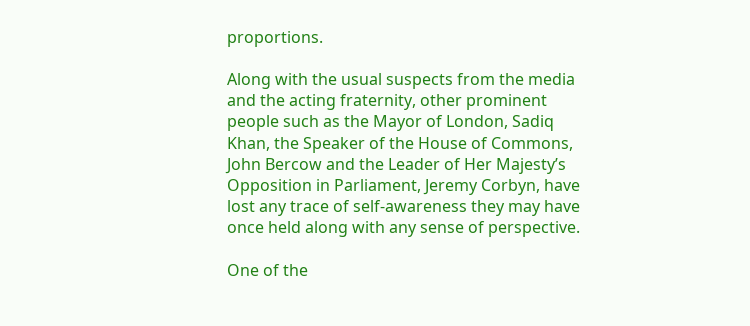proportions.

Along with the usual suspects from the media and the acting fraternity, other prominent people such as the Mayor of London, Sadiq Khan, the Speaker of the House of Commons, John Bercow and the Leader of Her Majesty’s Opposition in Parliament, Jeremy Corbyn, have lost any trace of self-awareness they may have once held along with any sense of perspective.

One of the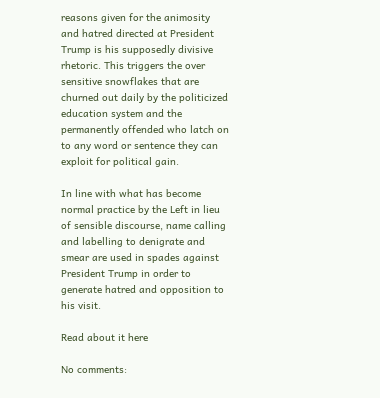reasons given for the animosity and hatred directed at President Trump is his supposedly divisive rhetoric. This triggers the over sensitive snowflakes that are churned out daily by the politicized education system and the permanently offended who latch on to any word or sentence they can exploit for political gain.

In line with what has become normal practice by the Left in lieu of sensible discourse, name calling and labelling to denigrate and smear are used in spades against President Trump in order to generate hatred and opposition to his visit.

Read about it here

No comments: